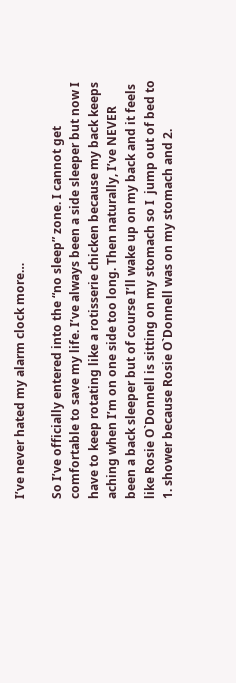I’ve never hated my alarm clock more…

So I’ve officially entered into the “no sleep” zone. I cannot get comfortable to save my life. I’ve always been a side sleeper but now I have to keep rotating like a rotisserie chicken because my back keeps aching when I’m on one side too long. Then naturally, I’ve NEVER been a back sleeper but of course I’ll wake up on my back and it feels like Rosie O`Donnell is sitting on my stomach so I  jump out of bed to 1. shower because Rosie O`Donnell was on my stomach and 2.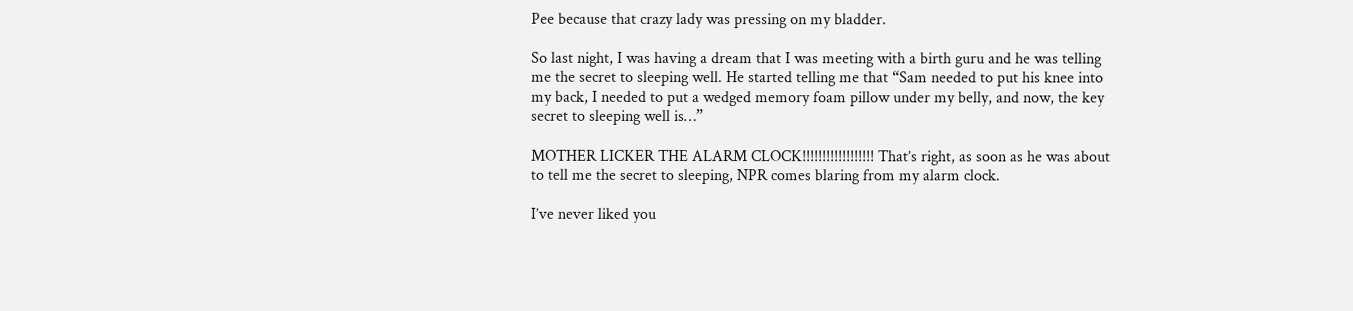Pee because that crazy lady was pressing on my bladder.

So last night, I was having a dream that I was meeting with a birth guru and he was telling me the secret to sleeping well. He started telling me that “Sam needed to put his knee into my back, I needed to put a wedged memory foam pillow under my belly, and now, the key secret to sleeping well is…”

MOTHER LICKER THE ALARM CLOCK!!!!!!!!!!!!!!!!!! That’s right, as soon as he was about to tell me the secret to sleeping, NPR comes blaring from my alarm clock.

I’ve never liked you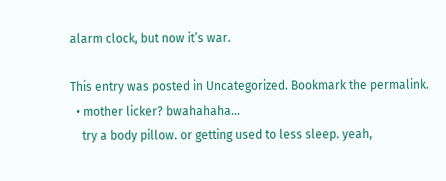alarm clock, but now it’s war.

This entry was posted in Uncategorized. Bookmark the permalink.
  • mother licker? bwahahaha…
    try a body pillow. or getting used to less sleep. yeah,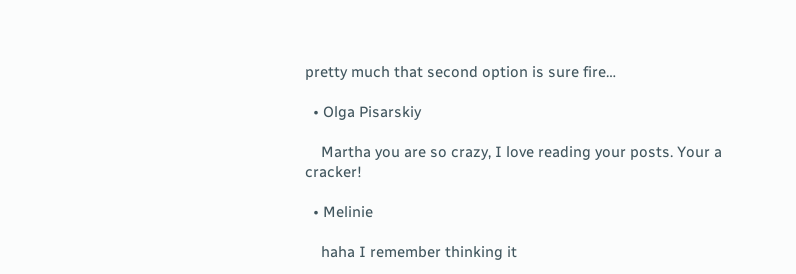pretty much that second option is sure fire…

  • Olga Pisarskiy

    Martha you are so crazy, I love reading your posts. Your a cracker!

  • Melinie

    haha I remember thinking it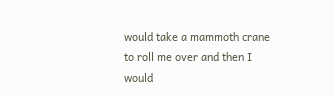would take a mammoth crane to roll me over and then I would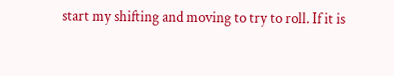start my shifting and moving to try to roll. If it is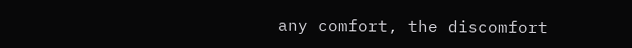any comfort, the discomfort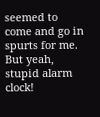seemed to come and go in spurts for me. But yeah, stupid alarm clock!